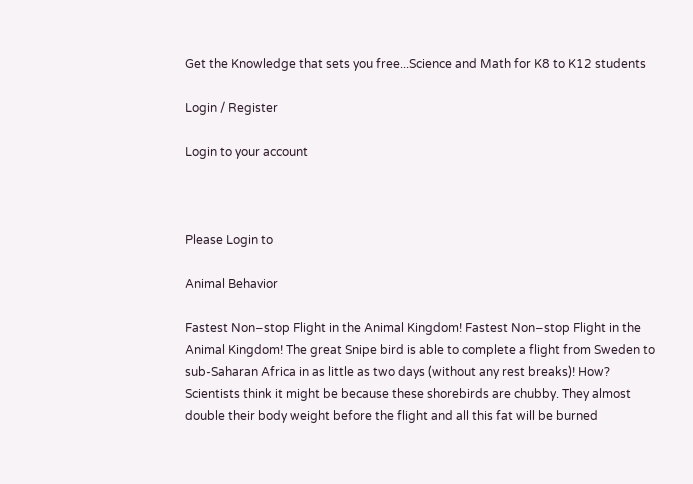Get the Knowledge that sets you free...Science and Math for K8 to K12 students

Login / Register

Login to your account



Please Login to

Animal Behavior

Fastest Non−stop Flight in the Animal Kingdom! Fastest Non−stop Flight in the Animal Kingdom! The great Snipe bird is able to complete a flight from Sweden to sub-Saharan Africa in as little as two days (without any rest breaks)! How? Scientists think it might be because these shorebirds are chubby. They almost double their body weight before the flight and all this fat will be burned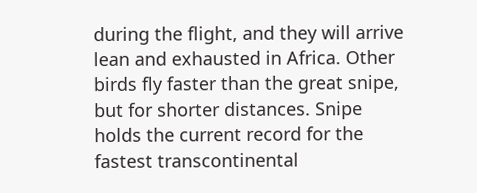during the flight, and they will arrive lean and exhausted in Africa. Other birds fly faster than the great snipe, but for shorter distances. Snipe holds the current record for the fastest transcontinental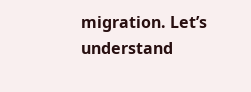migration. Let’s understand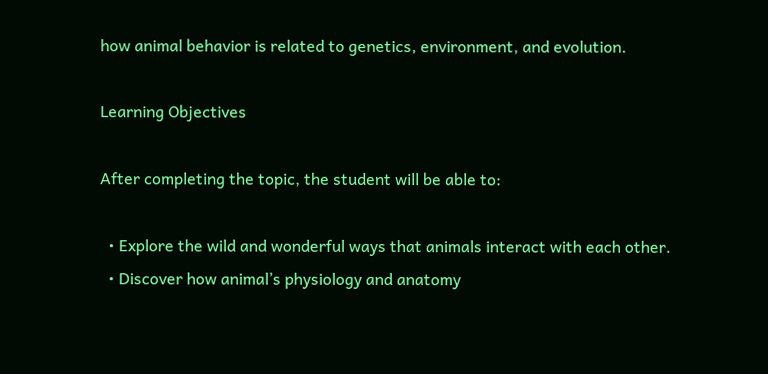how animal behavior is related to genetics, environment, and evolution.

Learning Objectives

After completing the topic, the student will be able to:

  • Explore the wild and wonderful ways that animals interact with each other.
  • Discover how animal’s physiology and anatomy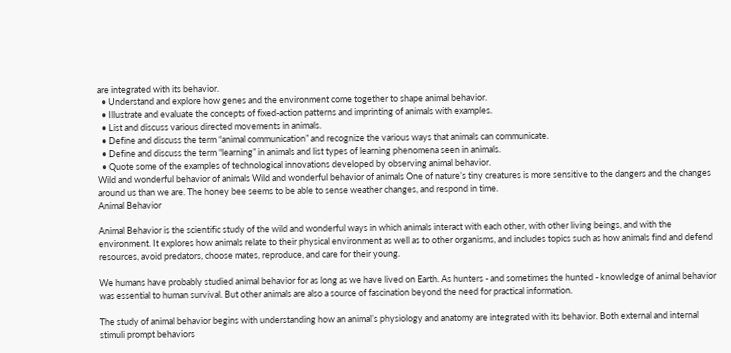are integrated with its behavior.
  • Understand and explore how genes and the environment come together to shape animal behavior.
  • Illustrate and evaluate the concepts of fixed-action patterns and imprinting of animals with examples.
  • List and discuss various directed movements in animals.
  • Define and discuss the term “animal communication” and recognize the various ways that animals can communicate.
  • Define and discuss the term “learning” in animals and list types of learning phenomena seen in animals.
  • Quote some of the examples of technological innovations developed by observing animal behavior.
Wild and wonderful behavior of animals Wild and wonderful behavior of animals One of nature’s tiny creatures is more sensitive to the dangers and the changes around us than we are. The honey bee seems to be able to sense weather changes, and respond in time.
Animal Behavior

Animal Behavior is the scientific study of the wild and wonderful ways in which animals interact with each other, with other living beings, and with the environment. It explores how animals relate to their physical environment as well as to other organisms, and includes topics such as how animals find and defend resources, avoid predators, choose mates, reproduce, and care for their young.

We humans have probably studied animal behavior for as long as we have lived on Earth. As hunters - and sometimes the hunted - knowledge of animal behavior was essential to human survival. But other animals are also a source of fascination beyond the need for practical information.

The study of animal behavior begins with understanding how an animal’s physiology and anatomy are integrated with its behavior. Both external and internal stimuli prompt behaviors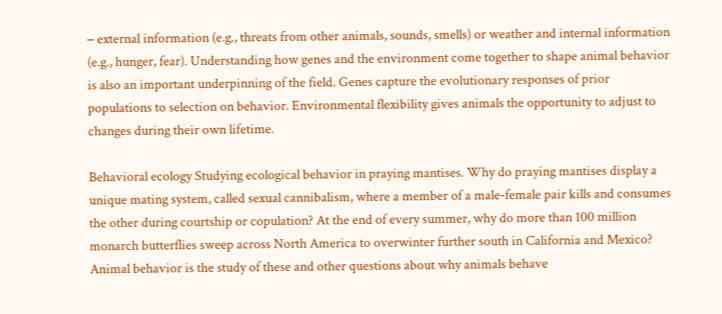− external information (e.g., threats from other animals, sounds, smells) or weather and internal information (e.g., hunger, fear). Understanding how genes and the environment come together to shape animal behavior is also an important underpinning of the field. Genes capture the evolutionary responses of prior populations to selection on behavior. Environmental flexibility gives animals the opportunity to adjust to changes during their own lifetime.

Behavioral ecology Studying ecological behavior in praying mantises. Why do praying mantises display a unique mating system, called sexual cannibalism, where a member of a male-female pair kills and consumes the other during courtship or copulation? At the end of every summer, why do more than 100 million monarch butterflies sweep across North America to overwinter further south in California and Mexico? Animal behavior is the study of these and other questions about why animals behave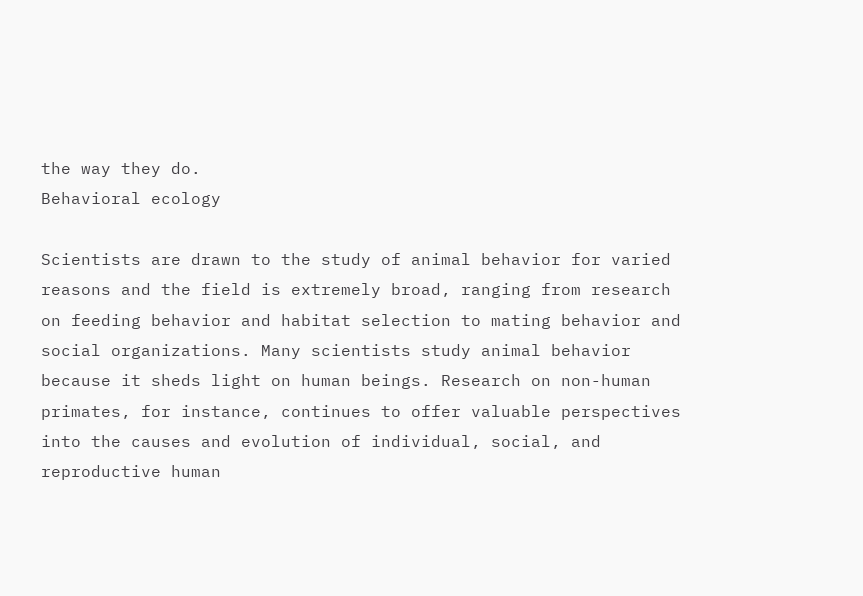the way they do.
Behavioral ecology

Scientists are drawn to the study of animal behavior for varied reasons and the field is extremely broad, ranging from research on feeding behavior and habitat selection to mating behavior and social organizations. Many scientists study animal behavior because it sheds light on human beings. Research on non-human primates, for instance, continues to offer valuable perspectives into the causes and evolution of individual, social, and reproductive human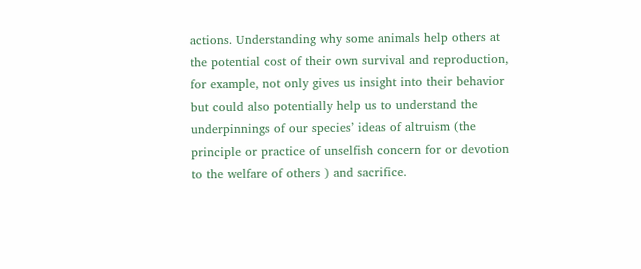actions. Understanding why some animals help others at the potential cost of their own survival and reproduction, for example, not only gives us insight into their behavior but could also potentially help us to understand the underpinnings of our species’ ideas of altruism (the principle or practice of unselfish concern for or devotion to the welfare of others ) and sacrifice.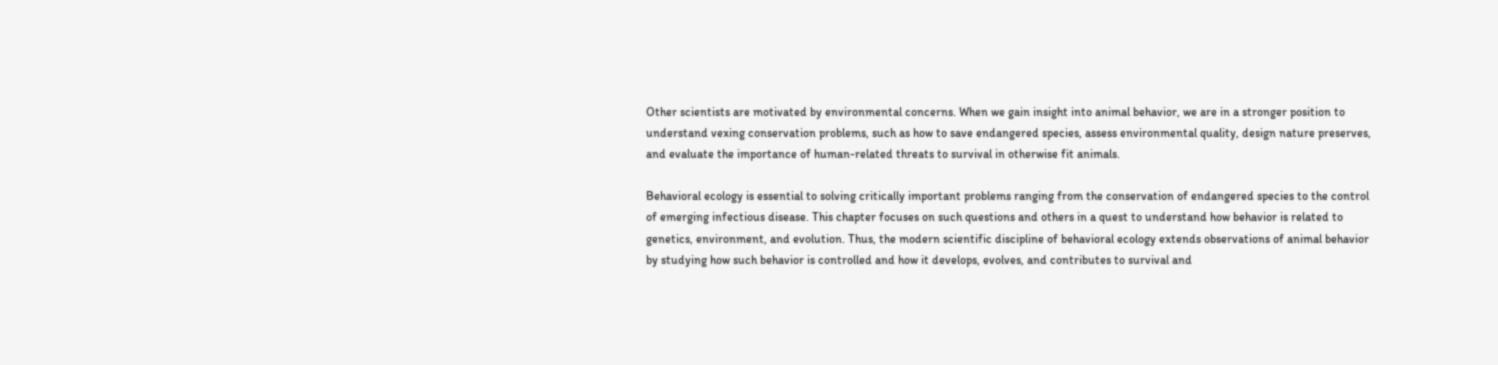Other scientists are motivated by environmental concerns. When we gain insight into animal behavior, we are in a stronger position to understand vexing conservation problems, such as how to save endangered species, assess environmental quality, design nature preserves, and evaluate the importance of human-related threats to survival in otherwise fit animals.

Behavioral ecology is essential to solving critically important problems ranging from the conservation of endangered species to the control of emerging infectious disease. This chapter focuses on such questions and others in a quest to understand how behavior is related to genetics, environment, and evolution. Thus, the modern scientific discipline of behavioral ecology extends observations of animal behavior by studying how such behavior is controlled and how it develops, evolves, and contributes to survival and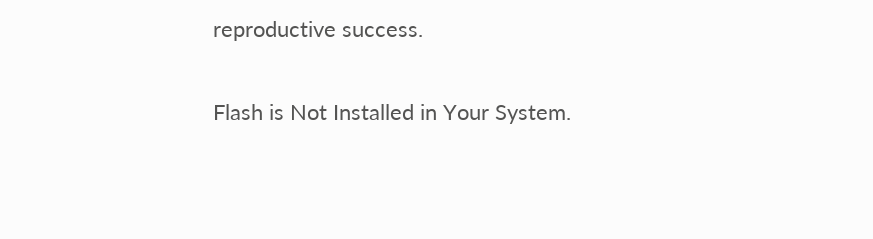reproductive success.

Flash is Not Installed in Your System.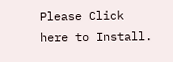Please Click here to Install.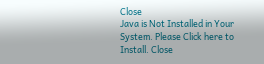Close
Java is Not Installed in Your System. Please Click here to Install. Close